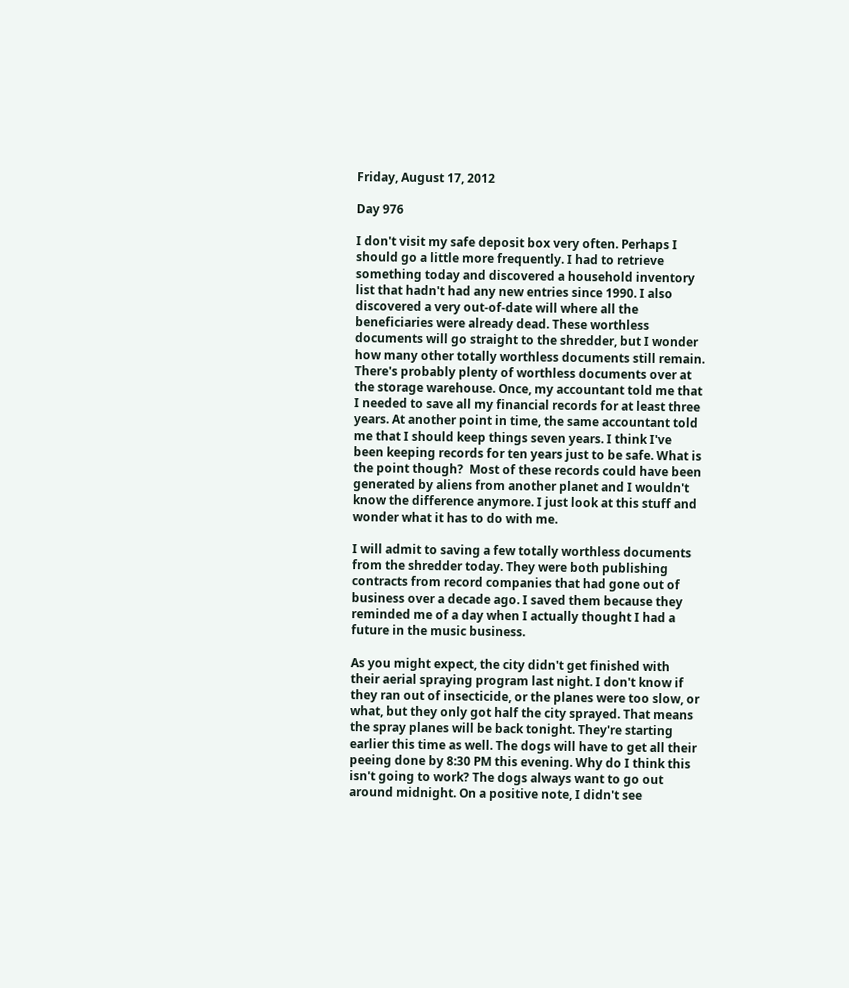Friday, August 17, 2012

Day 976

I don't visit my safe deposit box very often. Perhaps I should go a little more frequently. I had to retrieve something today and discovered a household inventory list that hadn't had any new entries since 1990. I also discovered a very out-of-date will where all the beneficiaries were already dead. These worthless documents will go straight to the shredder, but I wonder how many other totally worthless documents still remain. There's probably plenty of worthless documents over at the storage warehouse. Once, my accountant told me that I needed to save all my financial records for at least three years. At another point in time, the same accountant told me that I should keep things seven years. I think I've been keeping records for ten years just to be safe. What is the point though?  Most of these records could have been generated by aliens from another planet and I wouldn't know the difference anymore. I just look at this stuff and wonder what it has to do with me.

I will admit to saving a few totally worthless documents from the shredder today. They were both publishing contracts from record companies that had gone out of business over a decade ago. I saved them because they reminded me of a day when I actually thought I had a future in the music business.

As you might expect, the city didn't get finished with their aerial spraying program last night. I don't know if they ran out of insecticide, or the planes were too slow, or what, but they only got half the city sprayed. That means the spray planes will be back tonight. They're starting earlier this time as well. The dogs will have to get all their peeing done by 8:30 PM this evening. Why do I think this isn't going to work? The dogs always want to go out around midnight. On a positive note, I didn't see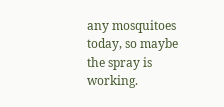any mosquitoes today, so maybe the spray is working.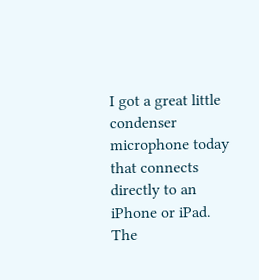I got a great little condenser microphone today that connects directly to an iPhone or iPad. The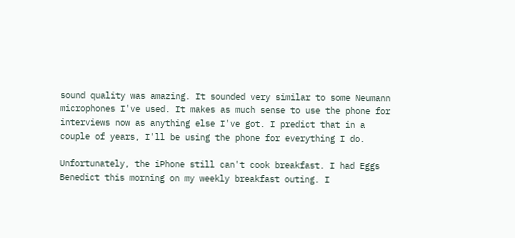sound quality was amazing. It sounded very similar to some Neumann microphones I've used. It makes as much sense to use the phone for interviews now as anything else I've got. I predict that in a couple of years, I'll be using the phone for everything I do.

Unfortunately, the iPhone still can't cook breakfast. I had Eggs Benedict this morning on my weekly breakfast outing. I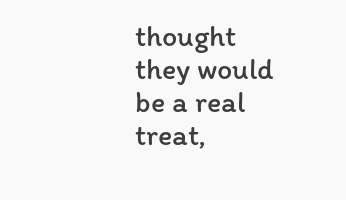thought they would be a real treat,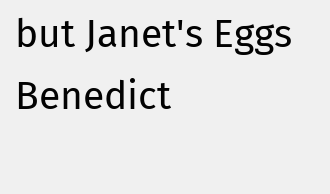but Janet's Eggs Benedict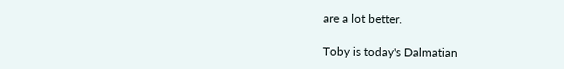are a lot better.

Toby is today's Dalmatian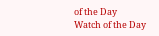of the Day
Watch of the Day